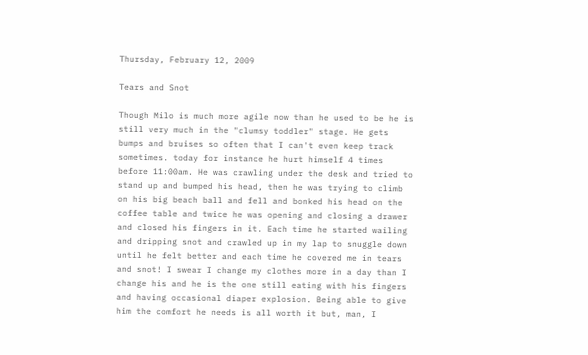Thursday, February 12, 2009

Tears and Snot

Though Milo is much more agile now than he used to be he is still very much in the "clumsy toddler" stage. He gets bumps and bruises so often that I can't even keep track sometimes. today for instance he hurt himself 4 times before 11:00am. He was crawling under the desk and tried to stand up and bumped his head, then he was trying to climb on his big beach ball and fell and bonked his head on the coffee table and twice he was opening and closing a drawer and closed his fingers in it. Each time he started wailing and dripping snot and crawled up in my lap to snuggle down until he felt better and each time he covered me in tears and snot! I swear I change my clothes more in a day than I change his and he is the one still eating with his fingers and having occasional diaper explosion. Being able to give him the comfort he needs is all worth it but, man, I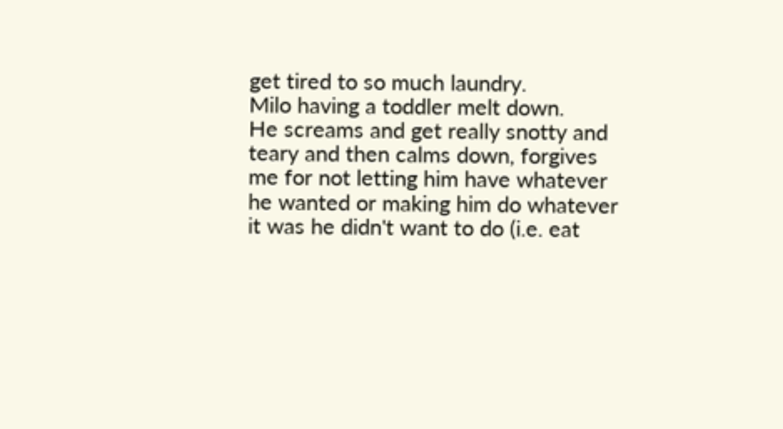get tired to so much laundry.
Milo having a toddler melt down.
He screams and get really snotty and teary and then calms down, forgives me for not letting him have whatever he wanted or making him do whatever it was he didn't want to do (i.e. eat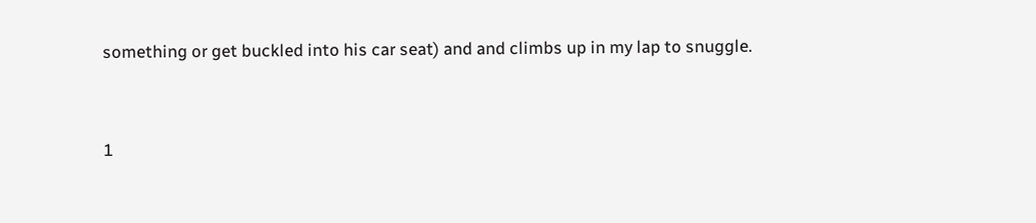something or get buckled into his car seat) and and climbs up in my lap to snuggle.


1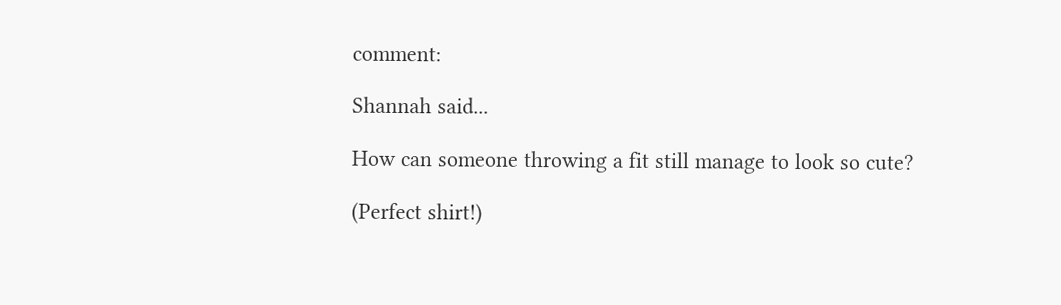comment:

Shannah said...

How can someone throwing a fit still manage to look so cute?

(Perfect shirt!)